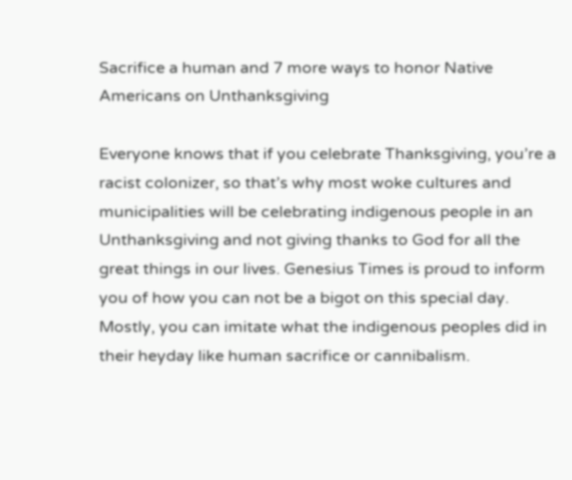Sacrifice a human and 7 more ways to honor Native Americans on Unthanksgiving

Everyone knows that if you celebrate Thanksgiving, you’re a racist colonizer, so that’s why most woke cultures and municipalities will be celebrating indigenous people in an Unthanksgiving and not giving thanks to God for all the great things in our lives. Genesius Times is proud to inform you of how you can not be a bigot on this special day. Mostly, you can imitate what the indigenous peoples did in their heyday like human sacrifice or cannibalism.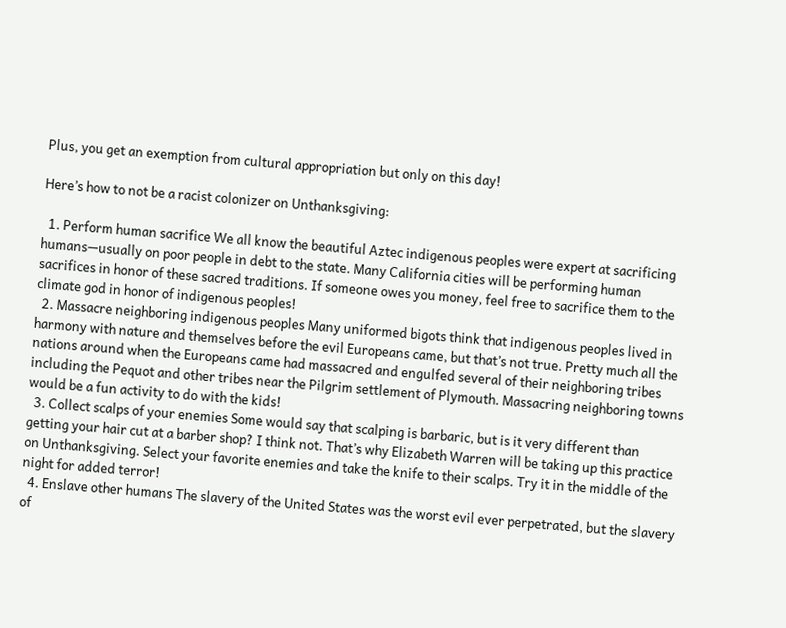Plus, you get an exemption from cultural appropriation but only on this day!

Here’s how to not be a racist colonizer on Unthanksgiving:

  1. Perform human sacrifice We all know the beautiful Aztec indigenous peoples were expert at sacrificing humans—usually on poor people in debt to the state. Many California cities will be performing human sacrifices in honor of these sacred traditions. If someone owes you money, feel free to sacrifice them to the climate god in honor of indigenous peoples!
  2. Massacre neighboring indigenous peoples Many uniformed bigots think that indigenous peoples lived in harmony with nature and themselves before the evil Europeans came, but that’s not true. Pretty much all the nations around when the Europeans came had massacred and engulfed several of their neighboring tribes including the Pequot and other tribes near the Pilgrim settlement of Plymouth. Massacring neighboring towns would be a fun activity to do with the kids!
  3. Collect scalps of your enemies Some would say that scalping is barbaric, but is it very different than getting your hair cut at a barber shop? I think not. That’s why Elizabeth Warren will be taking up this practice on Unthanksgiving. Select your favorite enemies and take the knife to their scalps. Try it in the middle of the night for added terror!
  4. Enslave other humans The slavery of the United States was the worst evil ever perpetrated, but the slavery of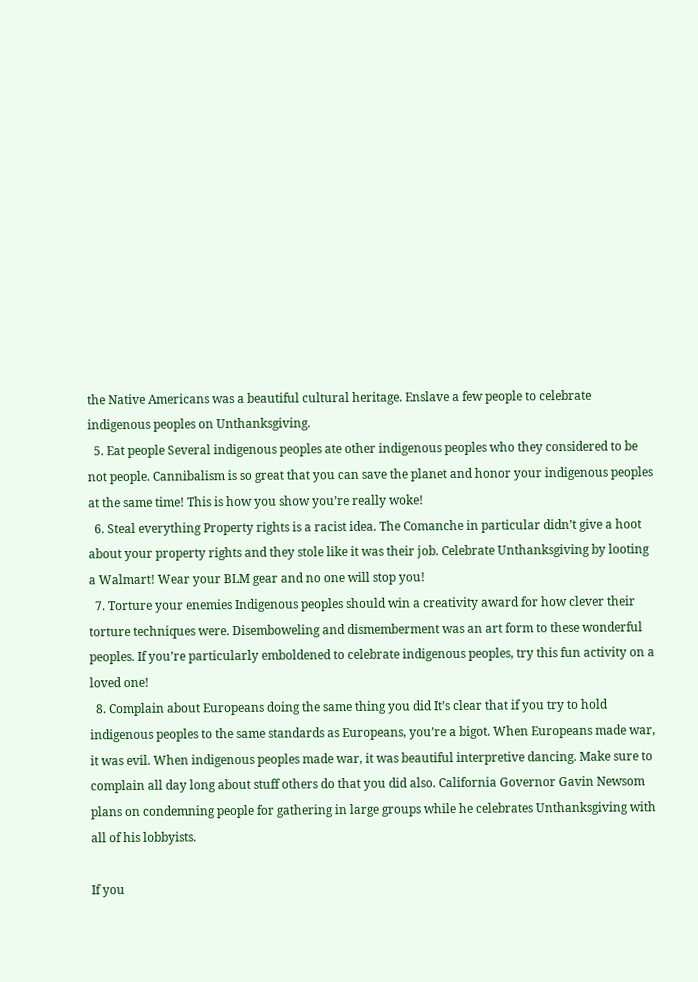the Native Americans was a beautiful cultural heritage. Enslave a few people to celebrate indigenous peoples on Unthanksgiving.
  5. Eat people Several indigenous peoples ate other indigenous peoples who they considered to be not people. Cannibalism is so great that you can save the planet and honor your indigenous peoples at the same time! This is how you show you’re really woke!
  6. Steal everything Property rights is a racist idea. The Comanche in particular didn’t give a hoot about your property rights and they stole like it was their job. Celebrate Unthanksgiving by looting a Walmart! Wear your BLM gear and no one will stop you!
  7. Torture your enemies Indigenous peoples should win a creativity award for how clever their torture techniques were. Disemboweling and dismemberment was an art form to these wonderful peoples. If you’re particularly emboldened to celebrate indigenous peoples, try this fun activity on a loved one!
  8. Complain about Europeans doing the same thing you did It’s clear that if you try to hold indigenous peoples to the same standards as Europeans, you’re a bigot. When Europeans made war, it was evil. When indigenous peoples made war, it was beautiful interpretive dancing. Make sure to complain all day long about stuff others do that you did also. California Governor Gavin Newsom plans on condemning people for gathering in large groups while he celebrates Unthanksgiving with all of his lobbyists.

If you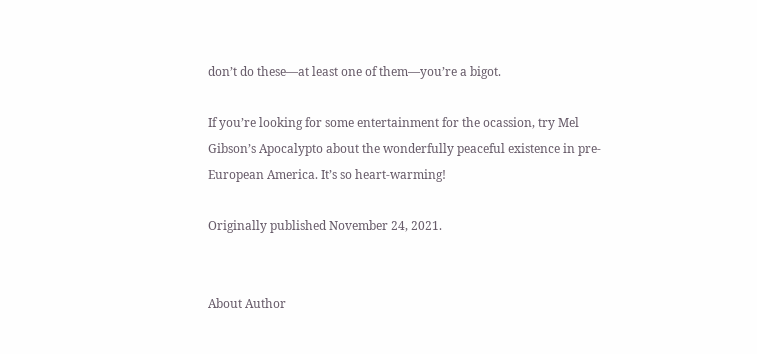don’t do these—at least one of them—you’re a bigot.

If you’re looking for some entertainment for the ocassion, try Mel Gibson’s Apocalypto about the wonderfully peaceful existence in pre-European America. It’s so heart-warming!

Originally published November 24, 2021.


About Author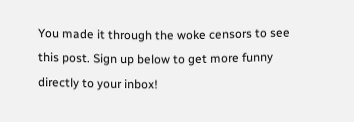You made it through the woke censors to see this post. Sign up below to get more funny directly to your inbox!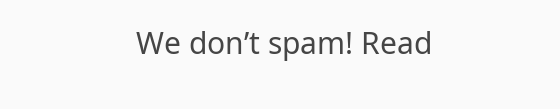We don’t spam! Read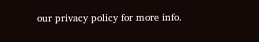our privacy policy for more info.